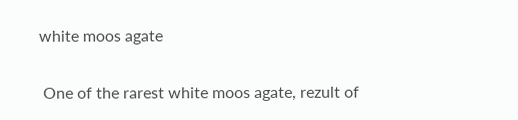white moos agate

 One of the rarest white moos agate, rezult of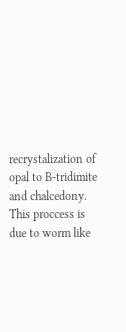recrystalization of opal to B-tridimite and chalcedony. This proccess is due to worm like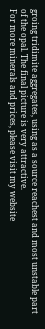groing tridimite aggregates, using as a source reachest and most unstable part of the opal. The final picture is very attractive.
For more minerals and prices, please visit my website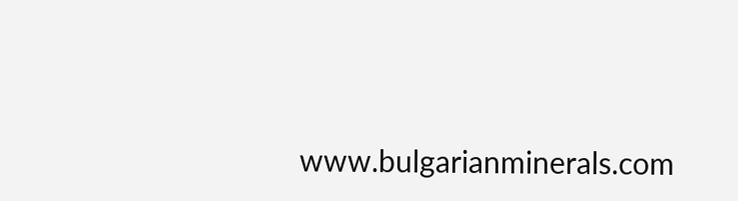www.bulgarianminerals.com